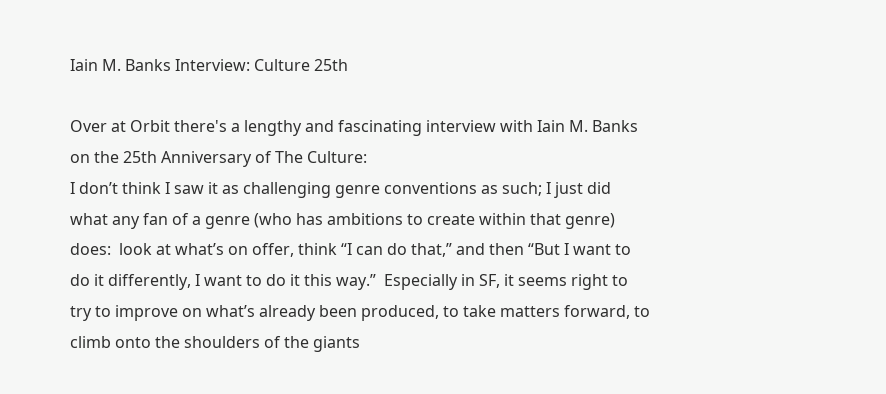Iain M. Banks Interview: Culture 25th

Over at Orbit there's a lengthy and fascinating interview with Iain M. Banks on the 25th Anniversary of The Culture:
I don’t think I saw it as challenging genre conventions as such; I just did what any fan of a genre (who has ambitions to create within that genre) does:  look at what’s on offer, think “I can do that,” and then “But I want to do it differently, I want to do it this way.”  Especially in SF, it seems right to try to improve on what’s already been produced, to take matters forward, to climb onto the shoulders of the giants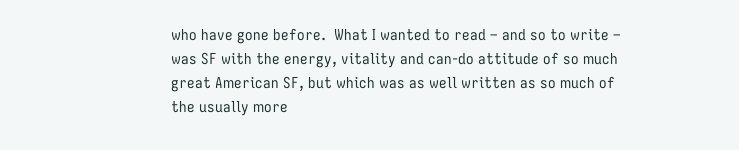who have gone before.  What I wanted to read – and so to write – was SF with the energy, vitality and can-do attitude of so much great American SF, but which was as well written as so much of the usually more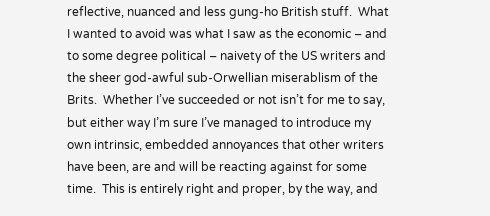reflective, nuanced and less gung-ho British stuff.  What I wanted to avoid was what I saw as the economic – and to some degree political – naivety of the US writers and the sheer god-awful sub-Orwellian miserablism of the Brits.  Whether I’ve succeeded or not isn’t for me to say, but either way I’m sure I’ve managed to introduce my own intrinsic, embedded annoyances that other writers have been, are and will be reacting against for some time.  This is entirely right and proper, by the way, and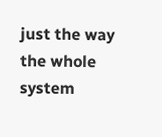just the way the whole system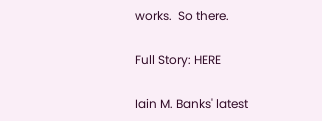works.  So there.

Full Story: HERE

Iain M. Banks' latest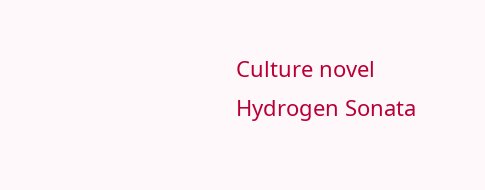Culture novel Hydrogen Sonata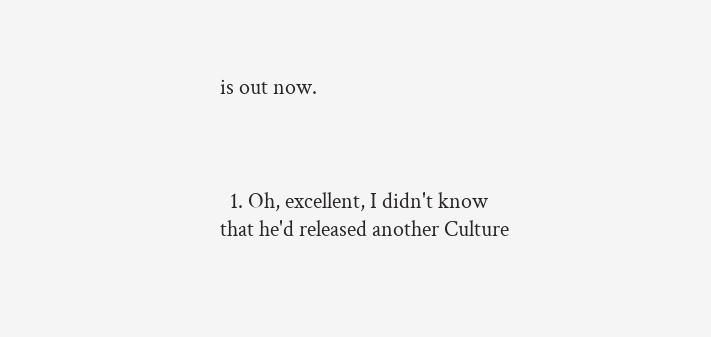is out now.



  1. Oh, excellent, I didn't know that he'd released another Culture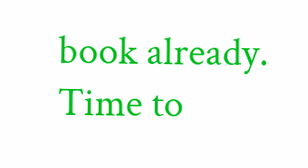book already. Time to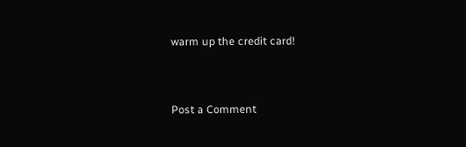warm up the credit card!


Post a Comment